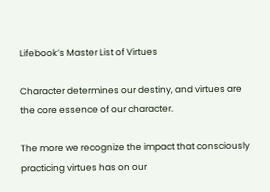Lifebook’s Master List of Virtues

Character determines our destiny, and virtues are the core essence of our character.

The more we recognize the impact that consciously practicing virtues has on our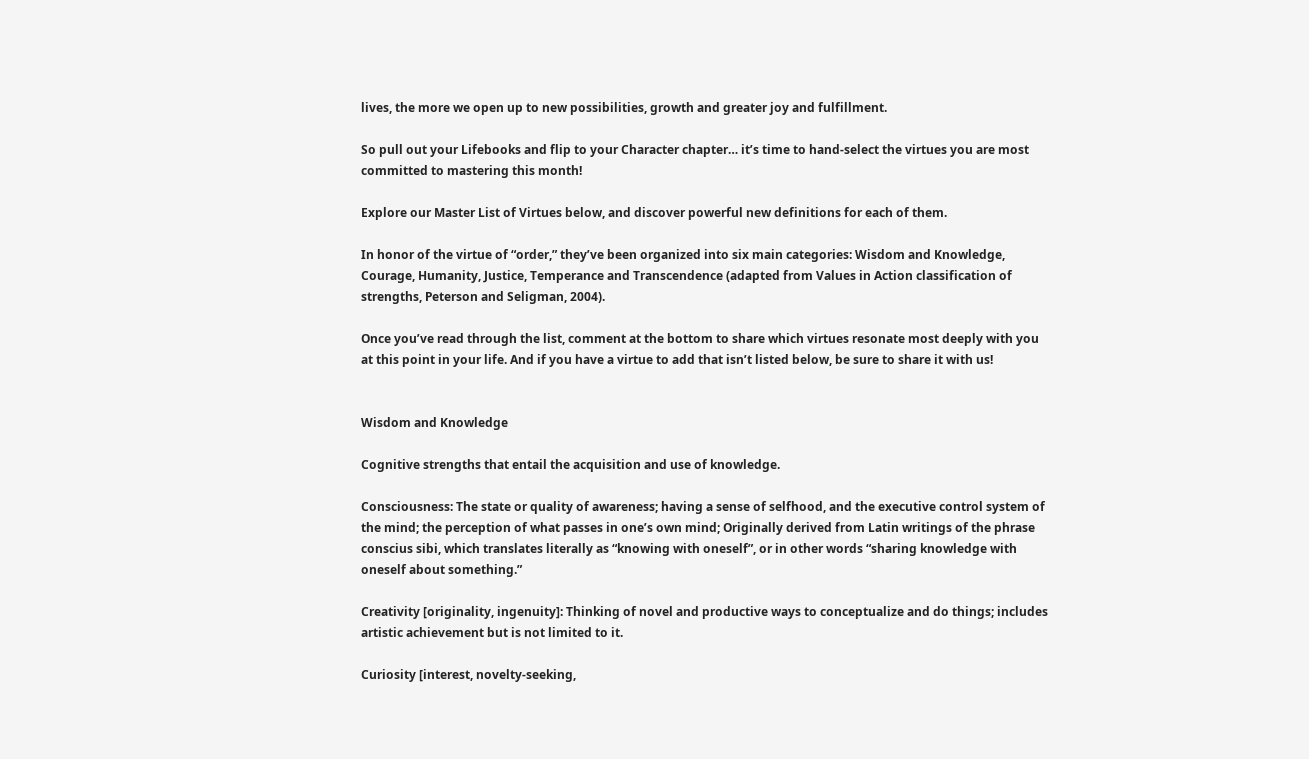lives, the more we open up to new possibilities, growth and greater joy and fulfillment.

So pull out your Lifebooks and flip to your Character chapter… it’s time to hand-select the virtues you are most committed to mastering this month!

Explore our Master List of Virtues below, and discover powerful new definitions for each of them.

In honor of the virtue of “order,” they’ve been organized into six main categories: Wisdom and Knowledge, Courage, Humanity, Justice, Temperance and Transcendence (adapted from Values in Action classification of strengths, Peterson and Seligman, 2004).

Once you’ve read through the list, comment at the bottom to share which virtues resonate most deeply with you at this point in your life. And if you have a virtue to add that isn’t listed below, be sure to share it with us!


Wisdom and Knowledge

Cognitive strengths that entail the acquisition and use of knowledge.

Consciousness: The state or quality of awareness; having a sense of selfhood, and the executive control system of the mind; the perception of what passes in one’s own mind; Originally derived from Latin writings of the phrase conscius sibi, which translates literally as “knowing with oneself”, or in other words “sharing knowledge with oneself about something.”

Creativity [originality, ingenuity]: Thinking of novel and productive ways to conceptualize and do things; includes artistic achievement but is not limited to it.

Curiosity [interest, novelty-seeking,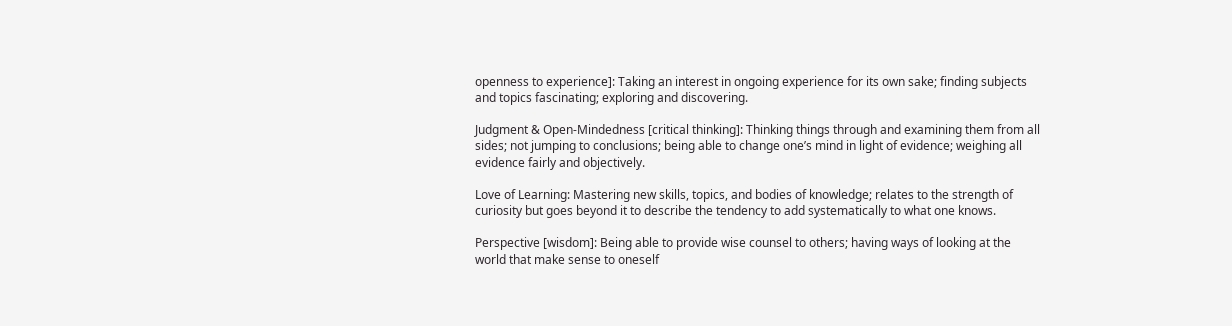openness to experience]: Taking an interest in ongoing experience for its own sake; finding subjects and topics fascinating; exploring and discovering.

Judgment & Open-Mindedness [critical thinking]: Thinking things through and examining them from all sides; not jumping to conclusions; being able to change one’s mind in light of evidence; weighing all evidence fairly and objectively.

Love of Learning: Mastering new skills, topics, and bodies of knowledge; relates to the strength of curiosity but goes beyond it to describe the tendency to add systematically to what one knows.

Perspective [wisdom]: Being able to provide wise counsel to others; having ways of looking at the world that make sense to oneself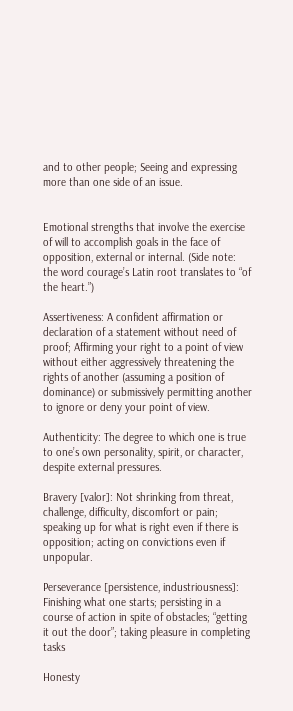and to other people; Seeing and expressing more than one side of an issue.


Emotional strengths that involve the exercise of will to accomplish goals in the face of opposition, external or internal. (Side note: the word courage’s Latin root translates to “of the heart.”)

Assertiveness: A confident affirmation or declaration of a statement without need of proof; Affirming your right to a point of view without either aggressively threatening the rights of another (assuming a position of dominance) or submissively permitting another to ignore or deny your point of view.

Authenticity: The degree to which one is true to one’s own personality, spirit, or character, despite external pressures.

Bravery [valor]: Not shrinking from threat, challenge, difficulty, discomfort or pain; speaking up for what is right even if there is opposition; acting on convictions even if unpopular.

Perseverance [persistence, industriousness]: Finishing what one starts; persisting in a course of action in spite of obstacles; “getting it out the door”; taking pleasure in completing tasks

Honesty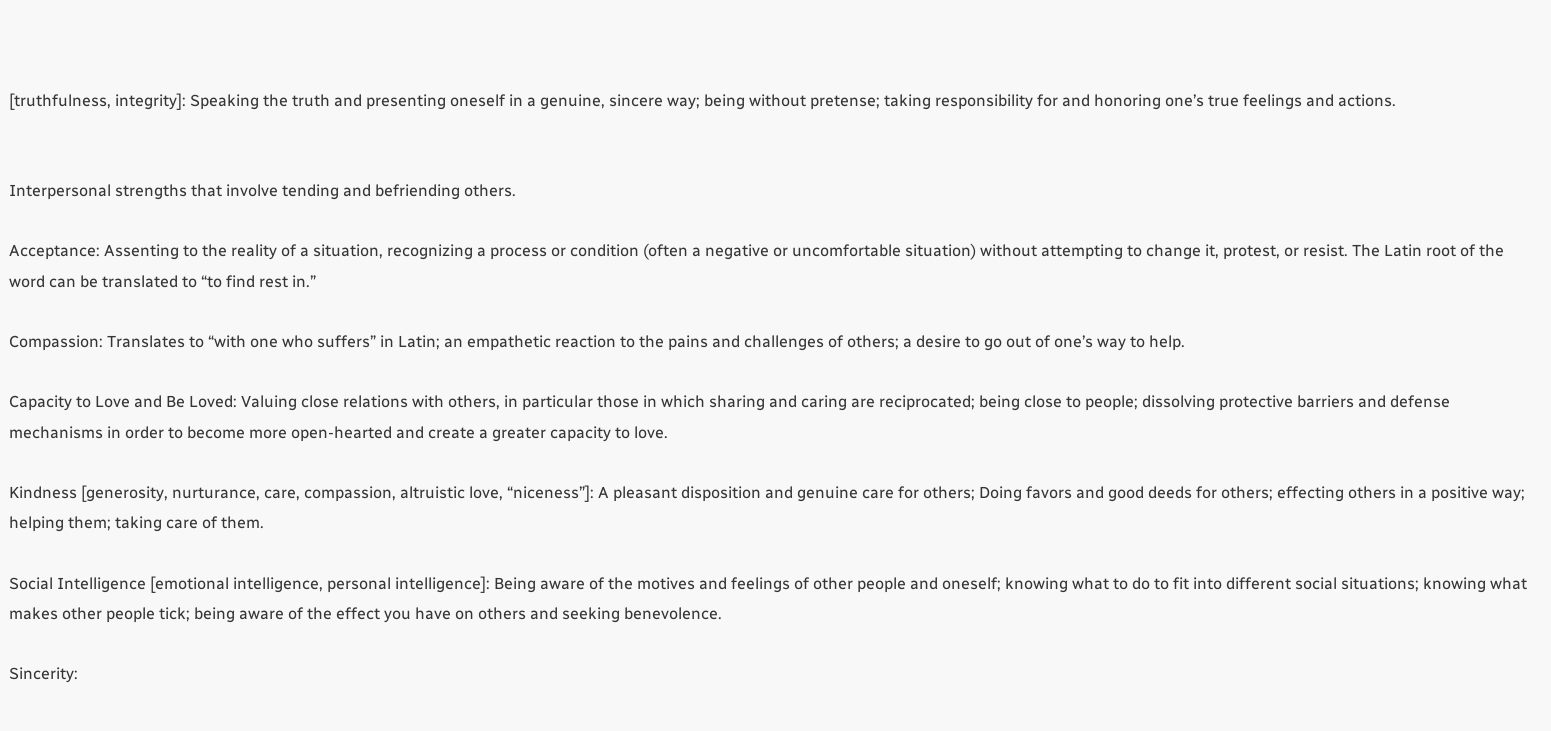[truthfulness, integrity]: Speaking the truth and presenting oneself in a genuine, sincere way; being without pretense; taking responsibility for and honoring one’s true feelings and actions.


Interpersonal strengths that involve tending and befriending others.

Acceptance: Assenting to the reality of a situation, recognizing a process or condition (often a negative or uncomfortable situation) without attempting to change it, protest, or resist. The Latin root of the word can be translated to “to find rest in.”

Compassion: Translates to “with one who suffers” in Latin; an empathetic reaction to the pains and challenges of others; a desire to go out of one’s way to help.

Capacity to Love and Be Loved: Valuing close relations with others, in particular those in which sharing and caring are reciprocated; being close to people; dissolving protective barriers and defense mechanisms in order to become more open-hearted and create a greater capacity to love.

Kindness [generosity, nurturance, care, compassion, altruistic love, “niceness”]: A pleasant disposition and genuine care for others; Doing favors and good deeds for others; effecting others in a positive way; helping them; taking care of them.

Social Intelligence [emotional intelligence, personal intelligence]: Being aware of the motives and feelings of other people and oneself; knowing what to do to fit into different social situations; knowing what makes other people tick; being aware of the effect you have on others and seeking benevolence.

Sincerity: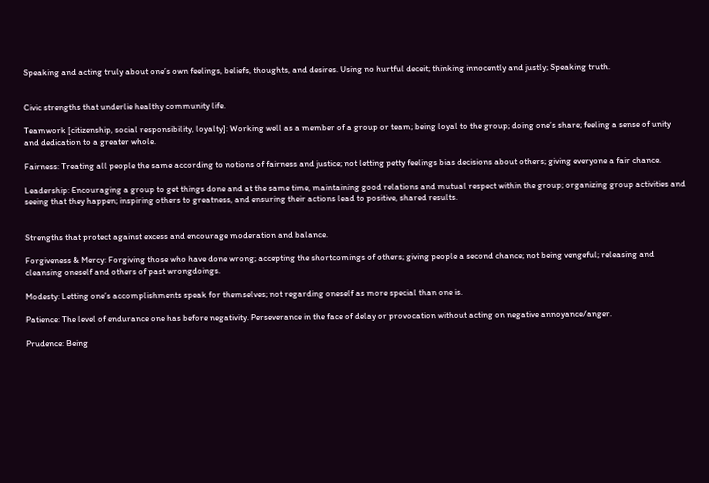Speaking and acting truly about one’s own feelings, beliefs, thoughts, and desires. Using no hurtful deceit; thinking innocently and justly; Speaking truth.


Civic strengths that underlie healthy community life.

Teamwork [citizenship, social responsibility, loyalty]: Working well as a member of a group or team; being loyal to the group; doing one’s share; feeling a sense of unity and dedication to a greater whole.

Fairness: Treating all people the same according to notions of fairness and justice; not letting petty feelings bias decisions about others; giving everyone a fair chance.

Leadership: Encouraging a group to get things done and at the same time, maintaining good relations and mutual respect within the group; organizing group activities and seeing that they happen; inspiring others to greatness, and ensuring their actions lead to positive, shared results.


Strengths that protect against excess and encourage moderation and balance.

Forgiveness & Mercy: Forgiving those who have done wrong; accepting the shortcomings of others; giving people a second chance; not being vengeful; releasing and cleansing oneself and others of past wrongdoings.

Modesty: Letting one’s accomplishments speak for themselves; not regarding oneself as more special than one is.

Patience: The level of endurance one has before negativity. Perseverance in the face of delay or provocation without acting on negative annoyance/anger.

Prudence: Being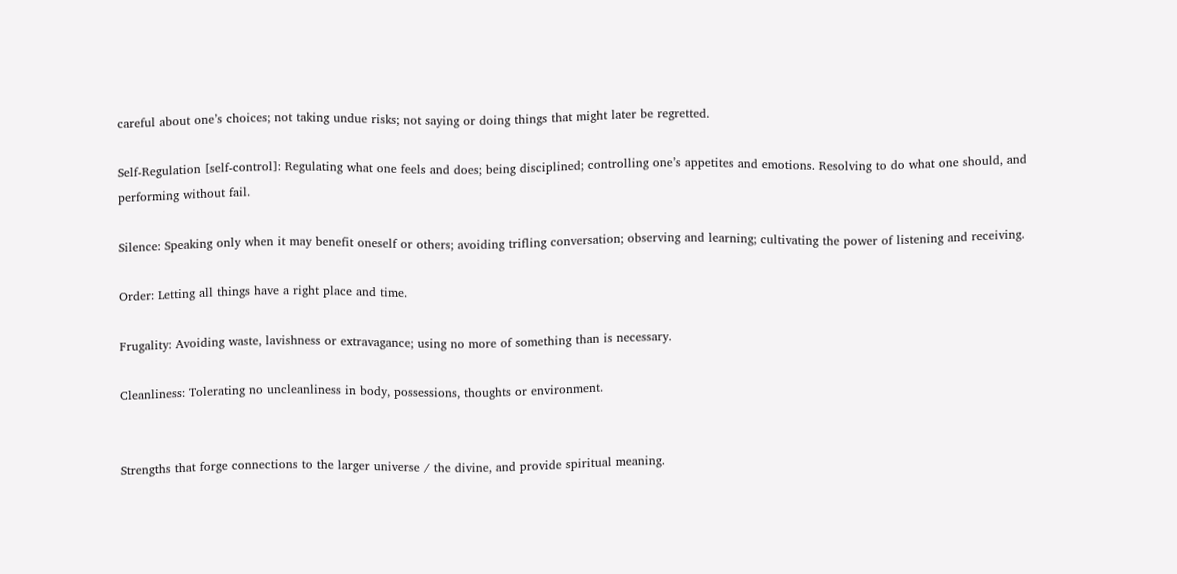careful about one’s choices; not taking undue risks; not saying or doing things that might later be regretted.

Self-Regulation [self-control]: Regulating what one feels and does; being disciplined; controlling one’s appetites and emotions. Resolving to do what one should, and performing without fail.

Silence: Speaking only when it may benefit oneself or others; avoiding trifling conversation; observing and learning; cultivating the power of listening and receiving.

Order: Letting all things have a right place and time.

Frugality: Avoiding waste, lavishness or extravagance; using no more of something than is necessary.

Cleanliness: Tolerating no uncleanliness in body, possessions, thoughts or environment.


Strengths that forge connections to the larger universe / the divine, and provide spiritual meaning.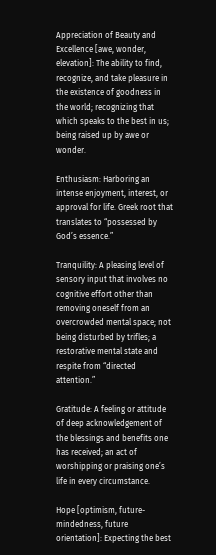Appreciation of Beauty and Excellence [awe, wonder, elevation]: The ability to find, recognize, and take pleasure in the existence of goodness in the world; recognizing that which speaks to the best in us; being raised up by awe or wonder.

Enthusiasm: Harboring an intense enjoyment, interest, or approval for life. Greek root that translates to “possessed by God’s essence.”

Tranquility: A pleasing level of sensory input that involves no cognitive effort other than removing oneself from an overcrowded mental space; not being disturbed by trifles; a restorative mental state and respite from “directed attention.”

Gratitude: A feeling or attitude of deep acknowledgement of the blessings and benefits one has received; an act of worshipping or praising one’s life in every circumstance.

Hope [optimism, future-mindedness, future orientation]: Expecting the best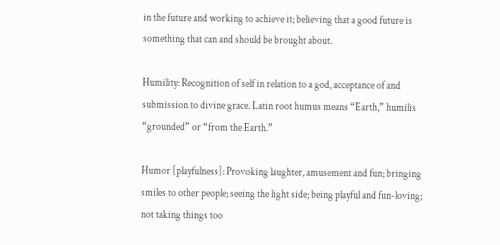in the future and working to achieve it; believing that a good future is something that can and should be brought about.

Humility: Recognition of self in relation to a god, acceptance of and submission to divine grace. Latin root humus means “Earth,” humilis “grounded” or “from the Earth.”

Humor [playfulness]: Provoking laughter, amusement and fun; bringing smiles to other people; seeing the light side; being playful and fun-loving; not taking things too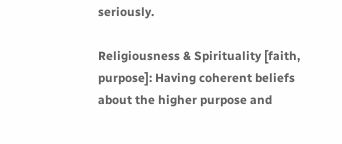seriously.

Religiousness & Spirituality [faith, purpose]: Having coherent beliefs about the higher purpose and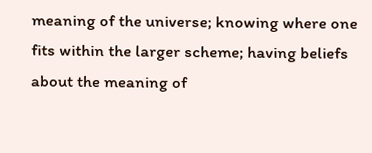meaning of the universe; knowing where one fits within the larger scheme; having beliefs about the meaning of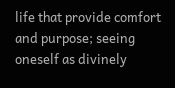life that provide comfort and purpose; seeing oneself as divinely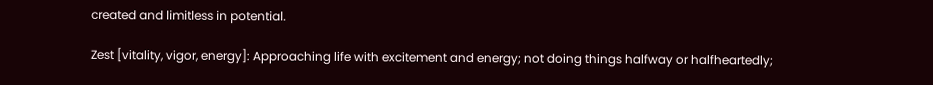created and limitless in potential.

Zest [vitality, vigor, energy]: Approaching life with excitement and energy; not doing things halfway or halfheartedly;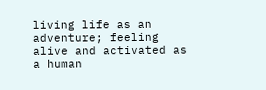living life as an adventure; feeling alive and activated as a human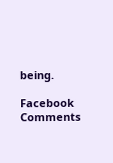being.

Facebook Comments